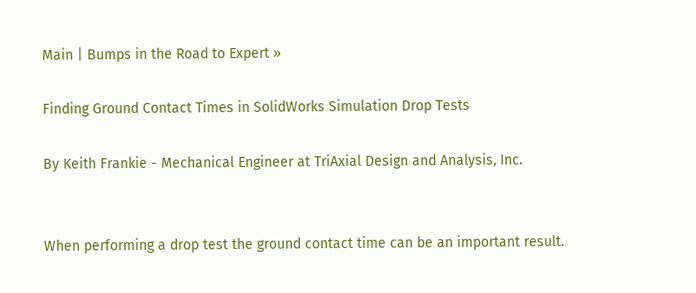Main | Bumps in the Road to Expert »

Finding Ground Contact Times in SolidWorks Simulation Drop Tests

By Keith Frankie - Mechanical Engineer at TriAxial Design and Analysis, Inc.


When performing a drop test the ground contact time can be an important result.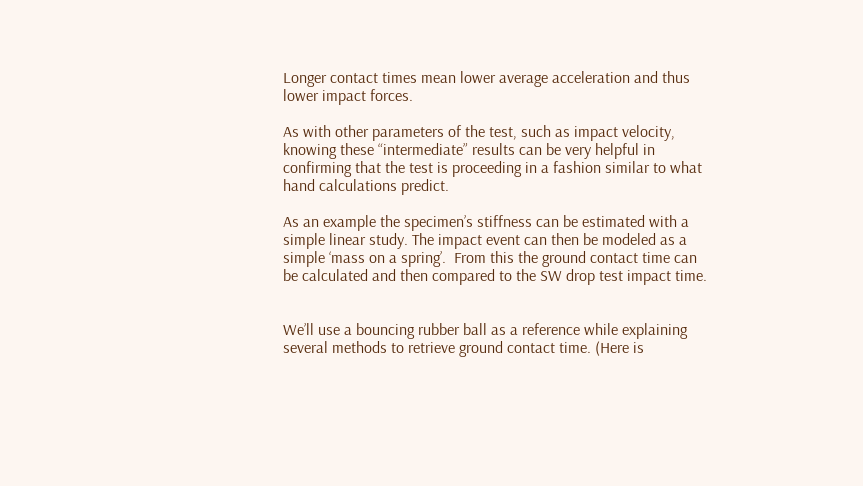Longer contact times mean lower average acceleration and thus lower impact forces.

As with other parameters of the test, such as impact velocity, knowing these “intermediate” results can be very helpful in confirming that the test is proceeding in a fashion similar to what hand calculations predict.

As an example the specimen’s stiffness can be estimated with a simple linear study. The impact event can then be modeled as a simple ‘mass on a spring’.  From this the ground contact time can be calculated and then compared to the SW drop test impact time.


We’ll use a bouncing rubber ball as a reference while explaining several methods to retrieve ground contact time. (Here is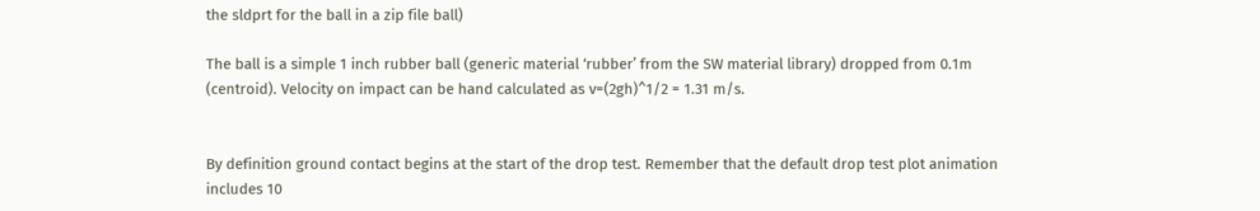the sldprt for the ball in a zip file ball)

The ball is a simple 1 inch rubber ball (generic material ‘rubber’ from the SW material library) dropped from 0.1m (centroid). Velocity on impact can be hand calculated as v=(2gh)^1/2 = 1.31 m/s.


By definition ground contact begins at the start of the drop test. Remember that the default drop test plot animation includes 10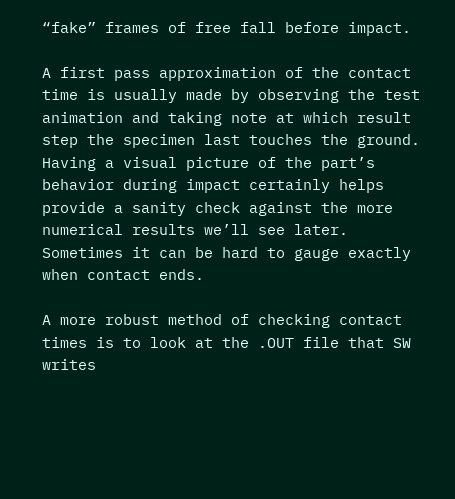“fake” frames of free fall before impact.

A first pass approximation of the contact time is usually made by observing the test animation and taking note at which result step the specimen last touches the ground. Having a visual picture of the part’s behavior during impact certainly helps provide a sanity check against the more numerical results we’ll see later.  Sometimes it can be hard to gauge exactly when contact ends.

A more robust method of checking contact times is to look at the .OUT file that SW writes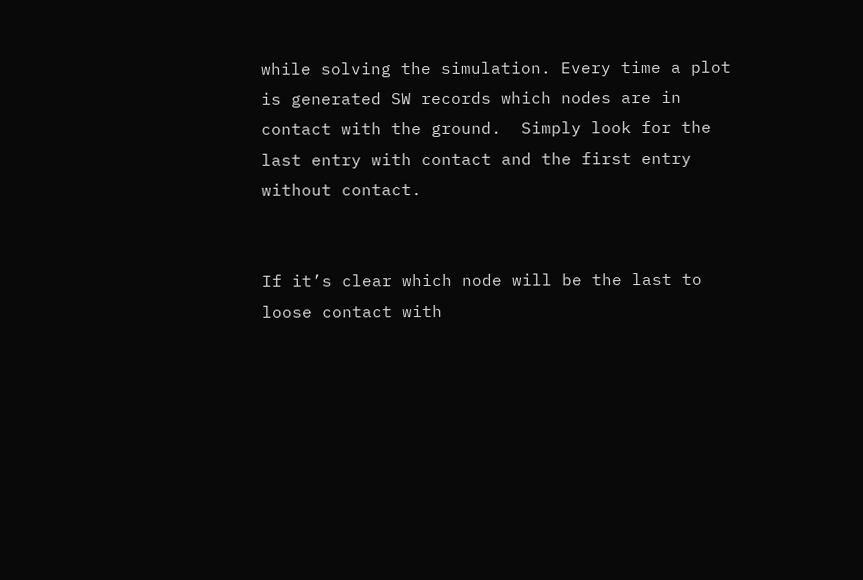while solving the simulation. Every time a plot is generated SW records which nodes are in contact with the ground.  Simply look for the last entry with contact and the first entry without contact.


If it’s clear which node will be the last to loose contact with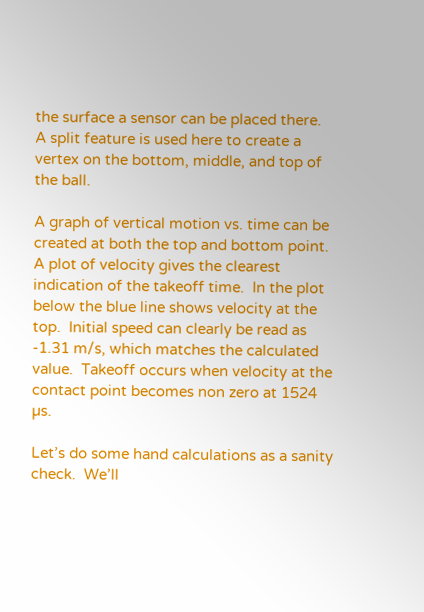the surface a sensor can be placed there.   A split feature is used here to create a vertex on the bottom, middle, and top of the ball.

A graph of vertical motion vs. time can be created at both the top and bottom point. A plot of velocity gives the clearest indication of the takeoff time.  In the plot below the blue line shows velocity at the top.  Initial speed can clearly be read as -1.31 m/s, which matches the calculated value.  Takeoff occurs when velocity at the contact point becomes non zero at 1524 µs.

Let’s do some hand calculations as a sanity check.  We’ll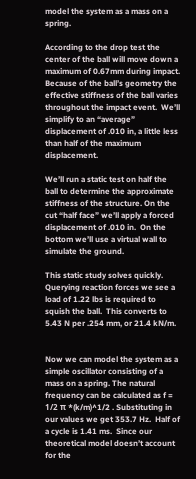model the system as a mass on a spring.

According to the drop test the center of the ball will move down a maximum of 0.67mm during impact. Because of the ball’s geometry the effective stiffness of the ball varies throughout the impact event.  We’ll simplify to an “average” displacement of .010 in, a little less than half of the maximum displacement.

We’ll run a static test on half the ball to determine the approximate stiffness of the structure. On the cut “half face” we’ll apply a forced displacement of .010 in.  On the bottom we’ll use a virtual wall to simulate the ground.

This static study solves quickly. Querying reaction forces we see a load of 1.22 lbs is required to squish the ball.  This converts to 5.43 N per .254 mm, or 21.4 kN/m.


Now we can model the system as a simple oscillator consisting of a mass on a spring. The natural frequency can be calculated as f = 1/2 π *(k/m)^1/2 . Substituting in our values we get 353.7 Hz.  Half of a cycle is 1.41 ms.  Since our theoretical model doesn’t account for the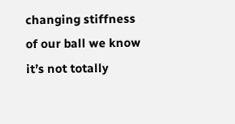changing stiffness of our ball we know it’s not totally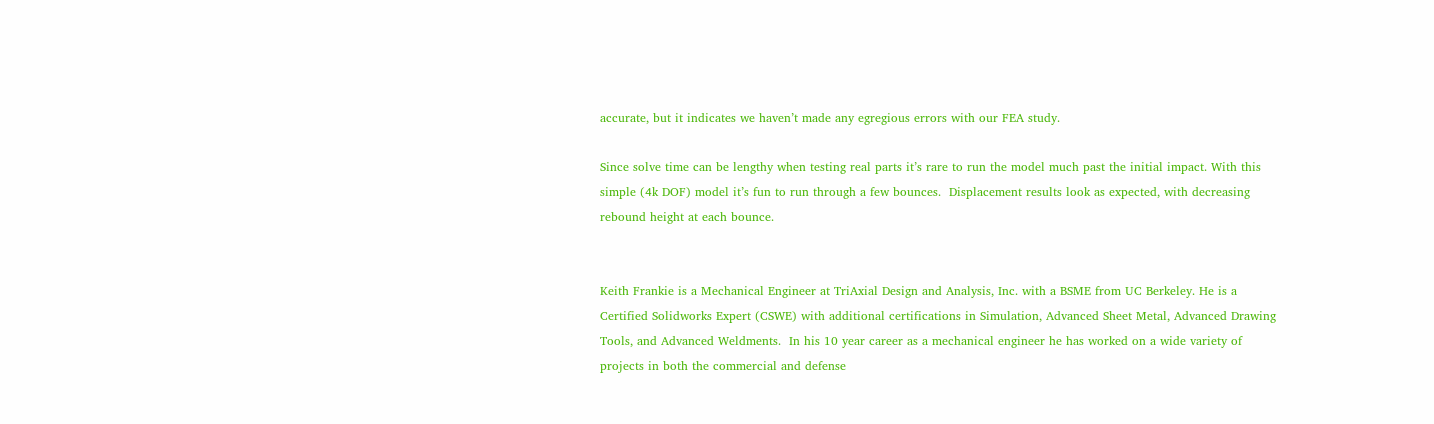accurate, but it indicates we haven’t made any egregious errors with our FEA study.

Since solve time can be lengthy when testing real parts it’s rare to run the model much past the initial impact. With this simple (4k DOF) model it’s fun to run through a few bounces.  Displacement results look as expected, with decreasing rebound height at each bounce.


Keith Frankie is a Mechanical Engineer at TriAxial Design and Analysis, Inc. with a BSME from UC Berkeley. He is a Certified Solidworks Expert (CSWE) with additional certifications in Simulation, Advanced Sheet Metal, Advanced Drawing Tools, and Advanced Weldments.  In his 10 year career as a mechanical engineer he has worked on a wide variety of projects in both the commercial and defense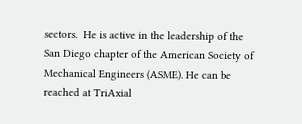sectors.  He is active in the leadership of the San Diego chapter of the American Society of Mechanical Engineers (ASME). He can be reached at TriAxial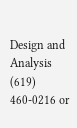Design and Analysis (619) 460-0216 or